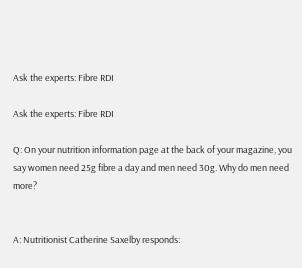Ask the experts: Fibre RDI

Ask the experts: Fibre RDI

Q: On your nutrition information page at the back of your magazine, you say women need 25g fibre a day and men need 30g. Why do men need more?


A: Nutritionist Catherine Saxelby responds: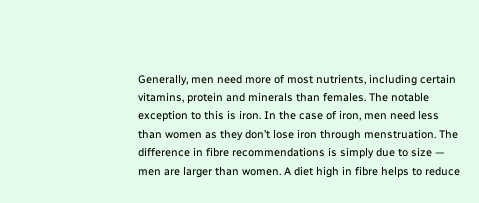Generally, men need more of most nutrients, including certain vitamins, protein and minerals than females. The notable exception to this is iron. In the case of iron, men need less than women as they don’t lose iron through menstruation. The difference in fibre recommendations is simply due to size — men are larger than women. A diet high in fibre helps to reduce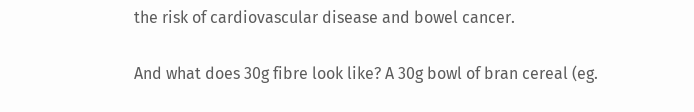the risk of cardiovascular disease and bowel cancer.

And what does 30g fibre look like? A 30g bowl of bran cereal (eg.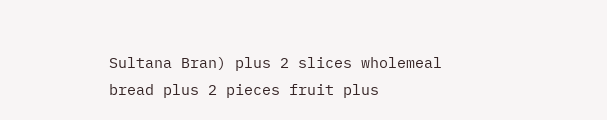Sultana Bran) plus 2 slices wholemeal bread plus 2 pieces fruit plus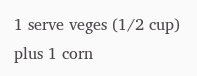1 serve veges (1/2 cup) plus 1 corn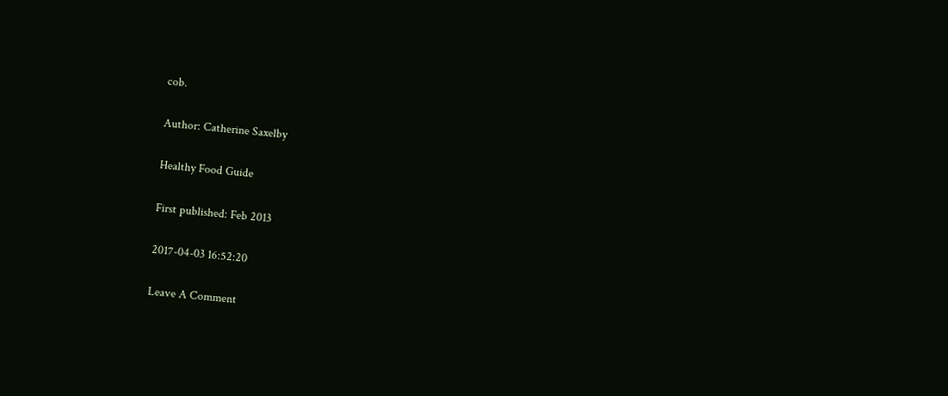cob.

Author: Catherine Saxelby

Healthy Food Guide

First published: Feb 2013

2017-04-03 16:52:20

Leave A Comment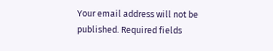Your email address will not be published. Required fields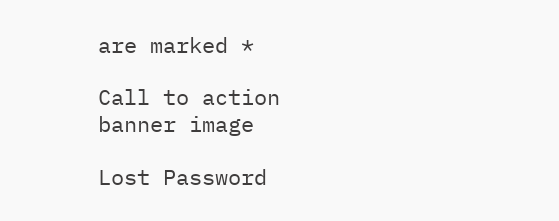are marked *

Call to action banner image

Lost Password